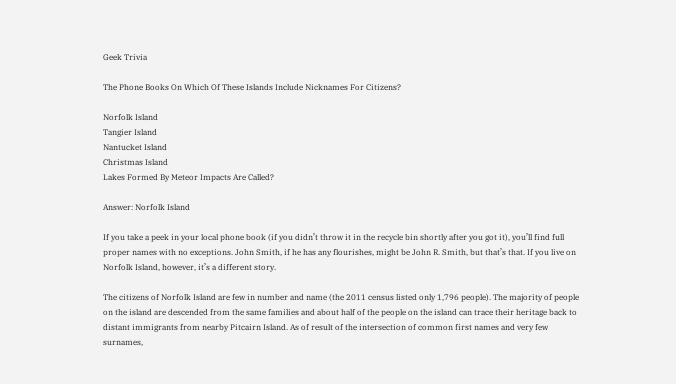Geek Trivia

The Phone Books On Which Of These Islands Include Nicknames For Citizens?

Norfolk Island
Tangier Island
Nantucket Island
Christmas Island
Lakes Formed By Meteor Impacts Are Called?

Answer: Norfolk Island

If you take a peek in your local phone book (if you didn’t throw it in the recycle bin shortly after you got it), you’ll find full proper names with no exceptions. John Smith, if he has any flourishes, might be John R. Smith, but that’s that. If you live on Norfolk Island, however, it’s a different story.

The citizens of Norfolk Island are few in number and name (the 2011 census listed only 1,796 people). The majority of people on the island are descended from the same families and about half of the people on the island can trace their heritage back to distant immigrants from nearby Pitcairn Island. As of result of the intersection of common first names and very few surnames,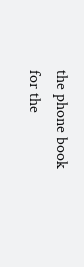the phone book for the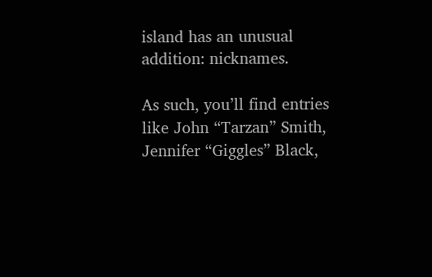island has an unusual addition: nicknames.

As such, you’ll find entries like John “Tarzan” Smith, Jennifer “Giggles” Black,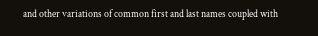and other variations of common first and last names coupled with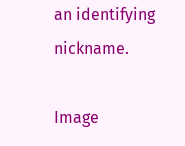an identifying nickname.

Image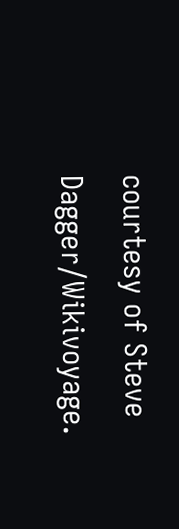courtesy of Steve Dagger/Wikivoyage.